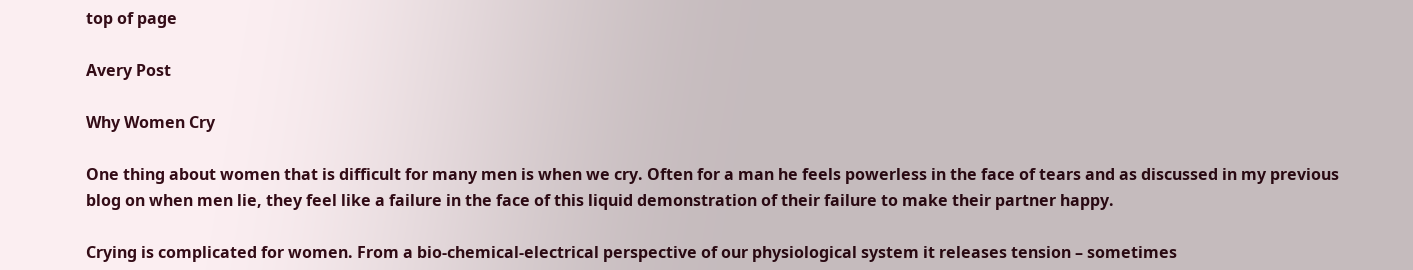top of page

Avery Post

Why Women Cry

One thing about women that is difficult for many men is when we cry. Often for a man he feels powerless in the face of tears and as discussed in my previous blog on when men lie, they feel like a failure in the face of this liquid demonstration of their failure to make their partner happy.

Crying is complicated for women. From a bio-chemical-electrical perspective of our physiological system it releases tension – sometimes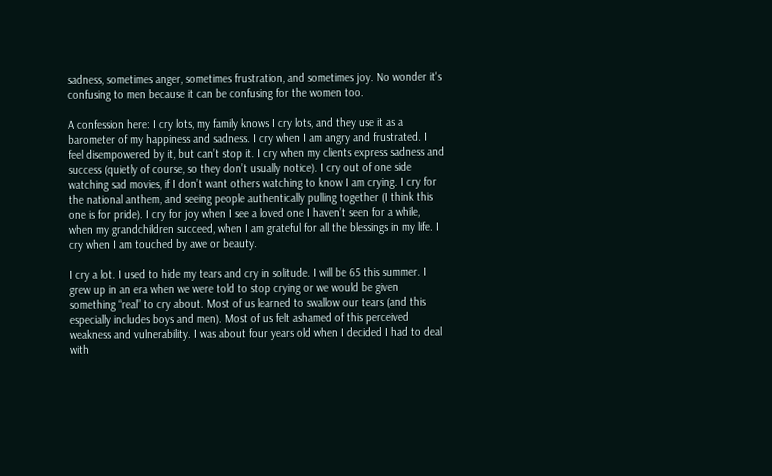sadness, sometimes anger, sometimes frustration, and sometimes joy. No wonder it's confusing to men because it can be confusing for the women too.

A confession here: I cry lots, my family knows I cry lots, and they use it as a barometer of my happiness and sadness. I cry when I am angry and frustrated. I feel disempowered by it, but can’t stop it. I cry when my clients express sadness and success (quietly of course, so they don’t usually notice). I cry out of one side watching sad movies, if I don’t want others watching to know I am crying. I cry for the national anthem, and seeing people authentically pulling together (I think this one is for pride). I cry for joy when I see a loved one I haven’t seen for a while, when my grandchildren succeed, when I am grateful for all the blessings in my life. I cry when I am touched by awe or beauty.

I cry a lot. I used to hide my tears and cry in solitude. I will be 65 this summer. I grew up in an era when we were told to stop crying or we would be given something “real” to cry about. Most of us learned to swallow our tears (and this especially includes boys and men). Most of us felt ashamed of this perceived weakness and vulnerability. I was about four years old when I decided I had to deal with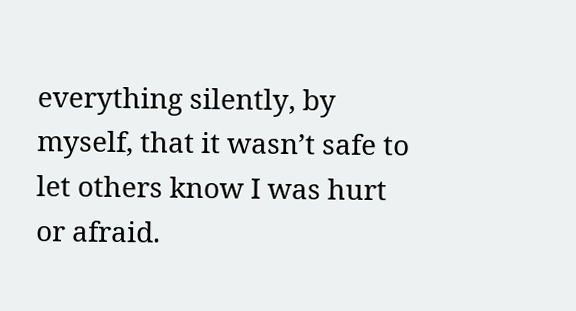everything silently, by myself, that it wasn’t safe to let others know I was hurt or afraid.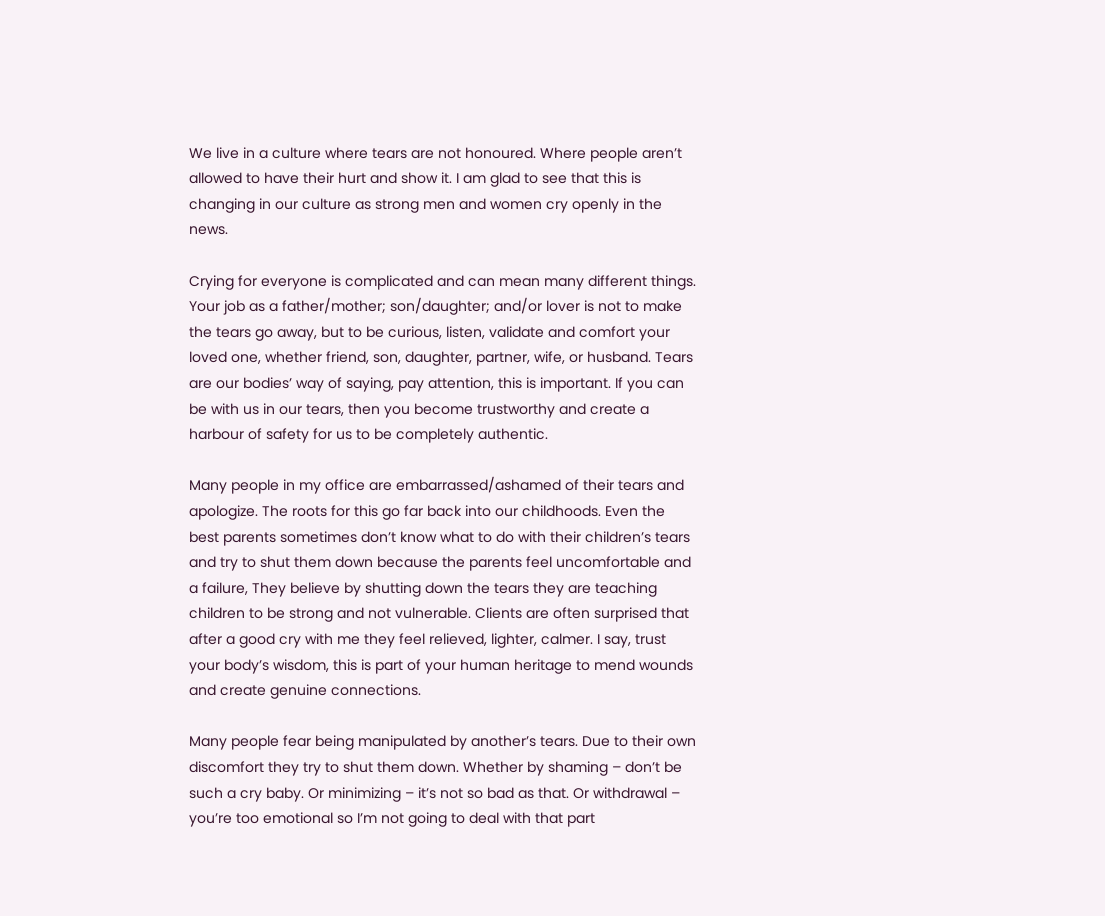We live in a culture where tears are not honoured. Where people aren’t allowed to have their hurt and show it. I am glad to see that this is changing in our culture as strong men and women cry openly in the news.

Crying for everyone is complicated and can mean many different things. Your job as a father/mother; son/daughter; and/or lover is not to make the tears go away, but to be curious, listen, validate and comfort your loved one, whether friend, son, daughter, partner, wife, or husband. Tears are our bodies’ way of saying, pay attention, this is important. If you can be with us in our tears, then you become trustworthy and create a harbour of safety for us to be completely authentic.

Many people in my office are embarrassed/ashamed of their tears and apologize. The roots for this go far back into our childhoods. Even the best parents sometimes don’t know what to do with their children’s tears and try to shut them down because the parents feel uncomfortable and a failure, They believe by shutting down the tears they are teaching children to be strong and not vulnerable. Clients are often surprised that after a good cry with me they feel relieved, lighter, calmer. I say, trust your body’s wisdom, this is part of your human heritage to mend wounds and create genuine connections.

Many people fear being manipulated by another’s tears. Due to their own discomfort they try to shut them down. Whether by shaming – don’t be such a cry baby. Or minimizing – it’s not so bad as that. Or withdrawal – you’re too emotional so I’m not going to deal with that part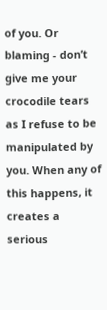of you. Or blaming - don’t give me your crocodile tears as I refuse to be manipulated by you. When any of this happens, it creates a serious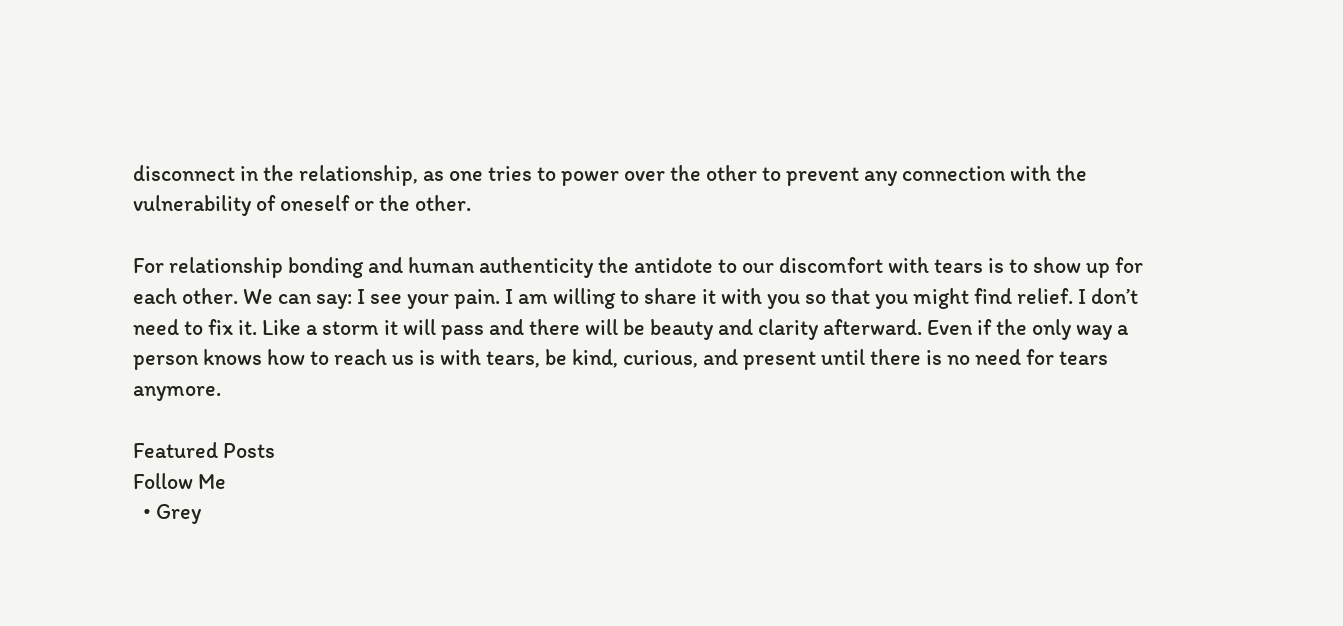disconnect in the relationship, as one tries to power over the other to prevent any connection with the vulnerability of oneself or the other.

For relationship bonding and human authenticity the antidote to our discomfort with tears is to show up for each other. We can say: I see your pain. I am willing to share it with you so that you might find relief. I don’t need to fix it. Like a storm it will pass and there will be beauty and clarity afterward. Even if the only way a person knows how to reach us is with tears, be kind, curious, and present until there is no need for tears anymore.

Featured Posts
Follow Me
  • Grey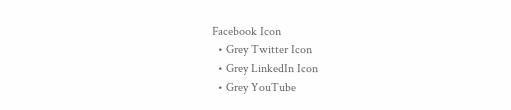Facebook Icon
  • Grey Twitter Icon
  • Grey LinkedIn Icon
  • Grey YouTube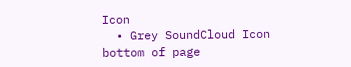Icon
  • Grey SoundCloud Icon
bottom of page